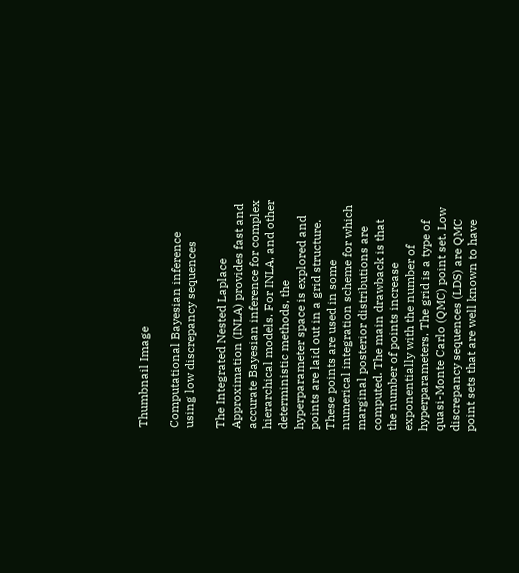Thumbnail Image

Computational Bayesian inference using low discrepancy sequences

The Integrated Nested Laplace Approximation (INLA) provides fast and accurate Bayesian inference for complex hierarchical models. For INLA, and other deterministic methods, the hyperparameter space is explored and points are laid out in a grid structure. These points are used in some numerical integration scheme for which marginal posterior distributions are computed. The main drawback is that the number of points increase exponentially with the number of hyperparameters. The grid is a type of quasi-Monte Carlo (QMC) point set. Low discrepancy sequences (LDS) are QMC point sets that are well known to have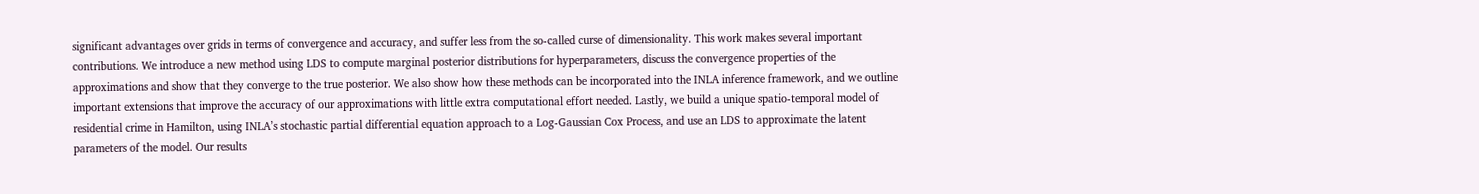significant advantages over grids in terms of convergence and accuracy, and suffer less from the so-called curse of dimensionality. This work makes several important contributions. We introduce a new method using LDS to compute marginal posterior distributions for hyperparameters, discuss the convergence properties of the approximations and show that they converge to the true posterior. We also show how these methods can be incorporated into the INLA inference framework, and we outline important extensions that improve the accuracy of our approximations with little extra computational effort needed. Lastly, we build a unique spatio-temporal model of residential crime in Hamilton, using INLA’s stochastic partial differential equation approach to a Log-Gaussian Cox Process, and use an LDS to approximate the latent parameters of the model. Our results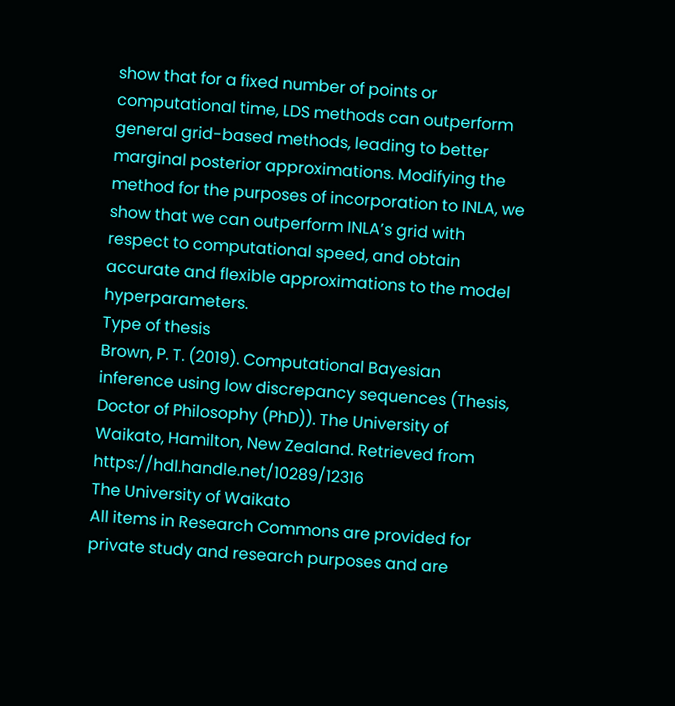show that for a fixed number of points or computational time, LDS methods can outperform general grid-based methods, leading to better marginal posterior approximations. Modifying the method for the purposes of incorporation to INLA, we show that we can outperform INLA’s grid with respect to computational speed, and obtain accurate and flexible approximations to the model hyperparameters.
Type of thesis
Brown, P. T. (2019). Computational Bayesian inference using low discrepancy sequences (Thesis, Doctor of Philosophy (PhD)). The University of Waikato, Hamilton, New Zealand. Retrieved from https://hdl.handle.net/10289/12316
The University of Waikato
All items in Research Commons are provided for private study and research purposes and are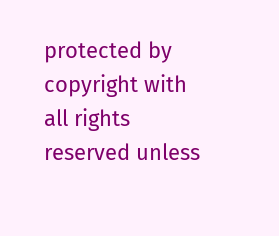protected by copyright with all rights reserved unless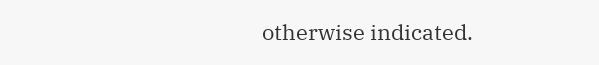otherwise indicated.